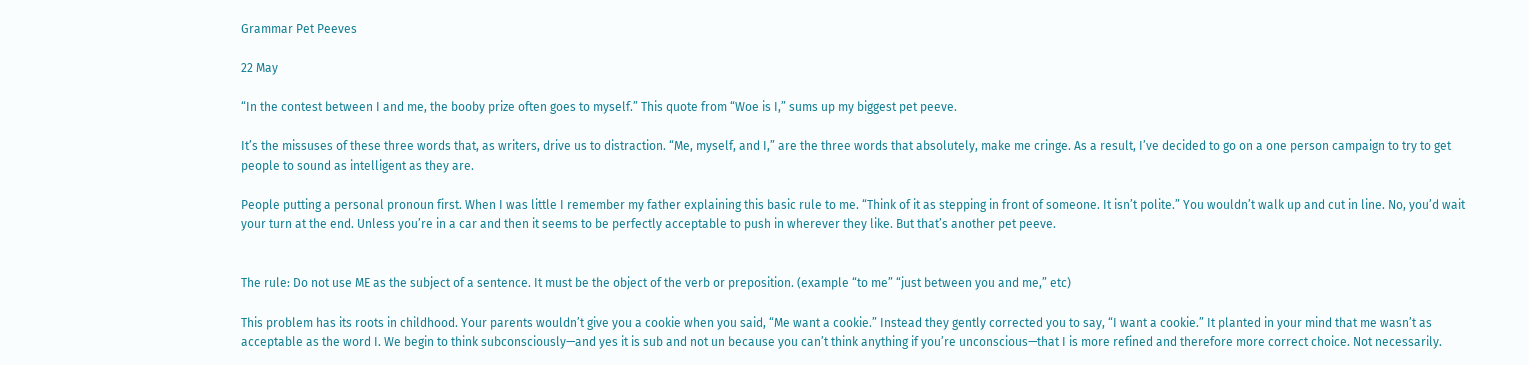Grammar Pet Peeves

22 May

“In the contest between I and me, the booby prize often goes to myself.” This quote from “Woe is I,” sums up my biggest pet peeve.

It’s the missuses of these three words that, as writers, drive us to distraction. “Me, myself, and I,” are the three words that absolutely, make me cringe. As a result, I’ve decided to go on a one person campaign to try to get people to sound as intelligent as they are.

People putting a personal pronoun first. When I was little I remember my father explaining this basic rule to me. “Think of it as stepping in front of someone. It isn’t polite.” You wouldn’t walk up and cut in line. No, you’d wait your turn at the end. Unless you’re in a car and then it seems to be perfectly acceptable to push in wherever they like. But that’s another pet peeve.


The rule: Do not use ME as the subject of a sentence. It must be the object of the verb or preposition. (example “to me” “just between you and me,” etc)

This problem has its roots in childhood. Your parents wouldn’t give you a cookie when you said, “Me want a cookie.” Instead they gently corrected you to say, “I want a cookie.” It planted in your mind that me wasn’t as acceptable as the word I. We begin to think subconsciously—and yes it is sub and not un because you can’t think anything if you’re unconscious—that I is more refined and therefore more correct choice. Not necessarily.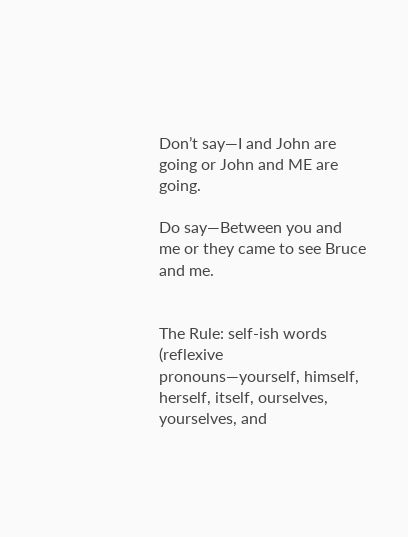Don’t say—I and John are going or John and ME are going.

Do say—Between you and me or they came to see Bruce and me.


The Rule: self-ish words (reflexive pronouns—yourself, himself, herself, itself, ourselves, yourselves, and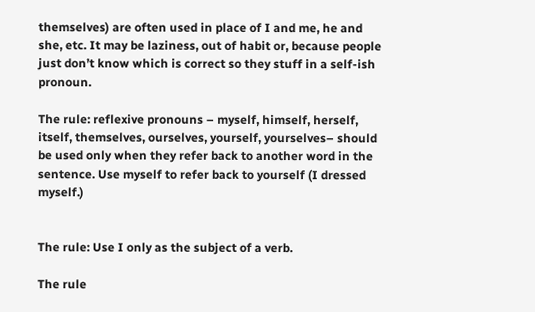themselves) are often used in place of I and me, he and she, etc. It may be laziness, out of habit or, because people just don’t know which is correct so they stuff in a self-ish pronoun.

The rule: reflexive pronouns – myself, himself, herself, itself, themselves, ourselves, yourself, yourselves– should be used only when they refer back to another word in the sentence. Use myself to refer back to yourself (I dressed myself.)


The rule: Use I only as the subject of a verb.

The rule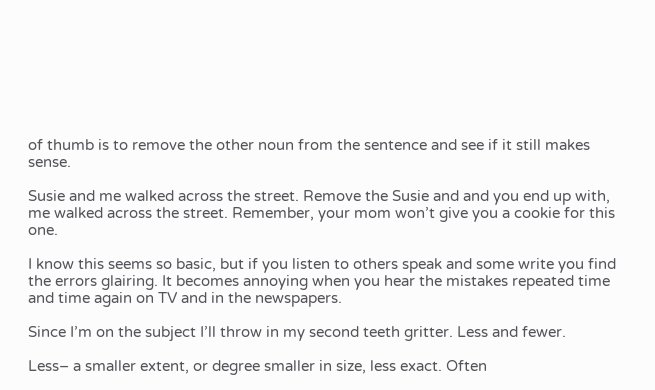of thumb is to remove the other noun from the sentence and see if it still makes sense.

Susie and me walked across the street. Remove the Susie and and you end up with, me walked across the street. Remember, your mom won’t give you a cookie for this one.

I know this seems so basic, but if you listen to others speak and some write you find the errors glairing. It becomes annoying when you hear the mistakes repeated time and time again on TV and in the newspapers.

Since I’m on the subject I’ll throw in my second teeth gritter. Less and fewer.

Less– a smaller extent, or degree smaller in size, less exact. Often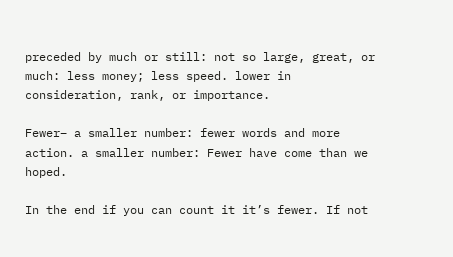preceded by much or still: not so large, great, or much: less money; less speed. lower in consideration, rank, or importance.

Fewer– a smaller number: fewer words and more action. a smaller number: Fewer have come than we hoped.

In the end if you can count it it’s fewer. If not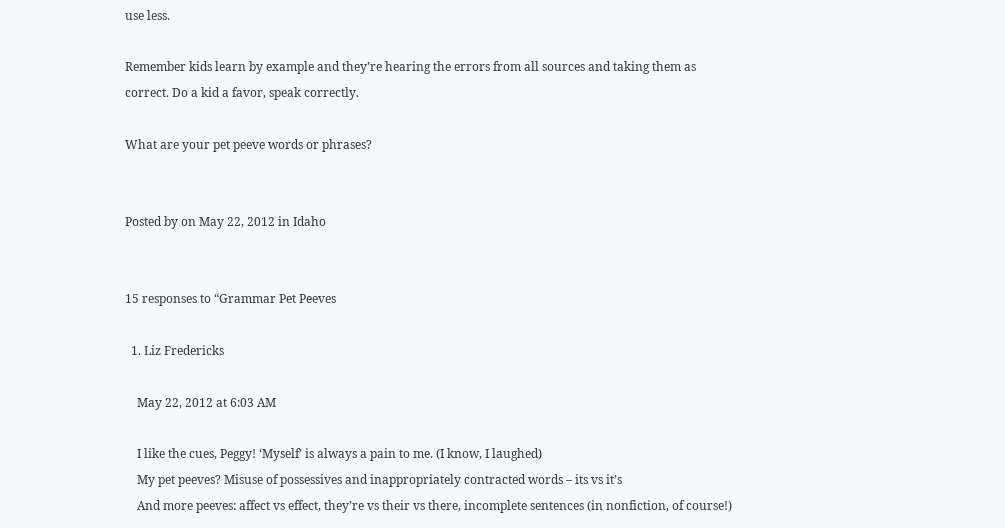use less.

Remember kids learn by example and they’re hearing the errors from all sources and taking them as correct. Do a kid a favor, speak correctly.

What are your pet peeve words or phrases?


Posted by on May 22, 2012 in Idaho


15 responses to “Grammar Pet Peeves

  1. Liz Fredericks

    May 22, 2012 at 6:03 AM

    I like the cues, Peggy! ‘Myself’ is always a pain to me. (I know, I laughed)
    My pet peeves? Misuse of possessives and inappropriately contracted words – its vs it’s
    And more peeves: affect vs effect, they’re vs their vs there, incomplete sentences (in nonfiction, of course!)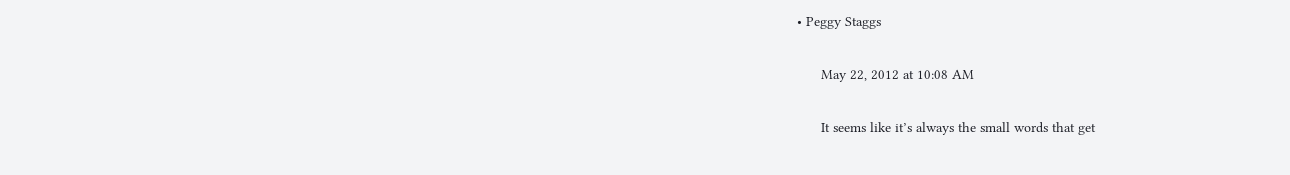• Peggy Staggs

      May 22, 2012 at 10:08 AM

      It seems like it’s always the small words that get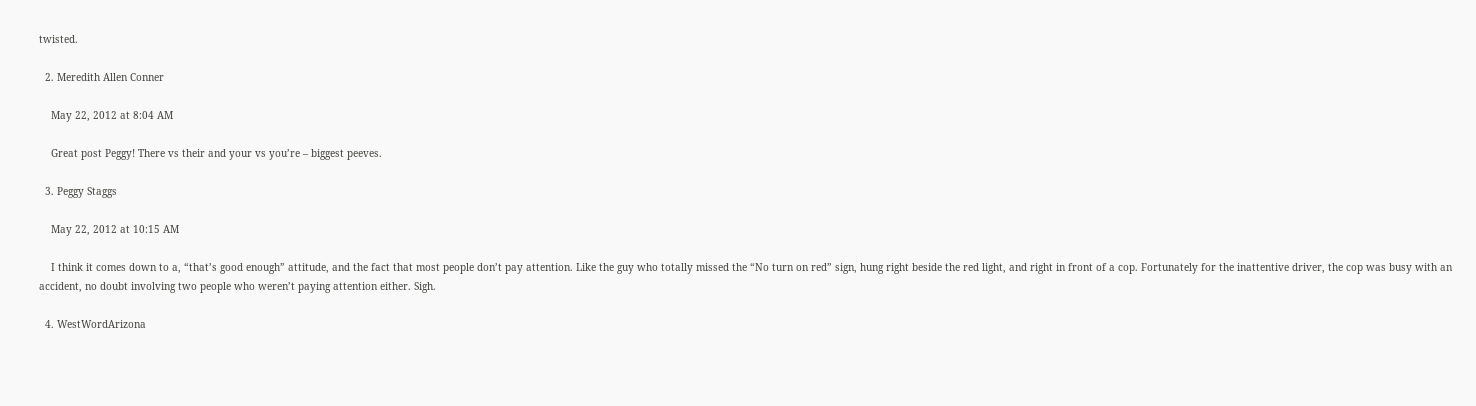twisted.

  2. Meredith Allen Conner

    May 22, 2012 at 8:04 AM

    Great post Peggy! There vs their and your vs you’re – biggest peeves.

  3. Peggy Staggs

    May 22, 2012 at 10:15 AM

    I think it comes down to a, “that’s good enough” attitude, and the fact that most people don’t pay attention. Like the guy who totally missed the “No turn on red” sign, hung right beside the red light, and right in front of a cop. Fortunately for the inattentive driver, the cop was busy with an accident, no doubt involving two people who weren’t paying attention either. Sigh.

  4. WestWordArizona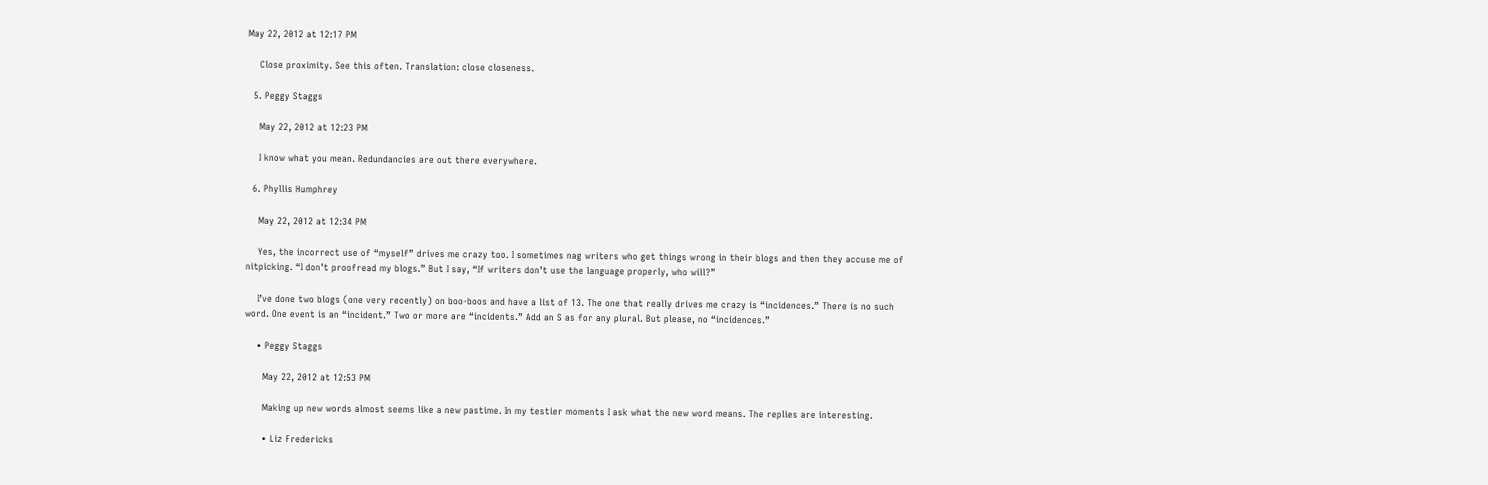May 22, 2012 at 12:17 PM

    Close proximity. See this often. Translation: close closeness.

  5. Peggy Staggs

    May 22, 2012 at 12:23 PM

    I know what you mean. Redundancies are out there everywhere.

  6. Phyllis Humphrey

    May 22, 2012 at 12:34 PM

    Yes, the incorrect use of “myself” drives me crazy too. I sometimes nag writers who get things wrong in their blogs and then they accuse me of nitpicking. “I don’t proofread my blogs.” But I say, “If writers don’t use the language properly, who will?”

    I’ve done two blogs (one very recently) on boo-boos and have a list of 13. The one that really drives me crazy is “incidences.” There is no such word. One event is an “incident.” Two or more are “incidents.” Add an S as for any plural. But please, no “incidences.”

    • Peggy Staggs

      May 22, 2012 at 12:53 PM

      Making up new words almost seems like a new pastime. In my testier moments I ask what the new word means. The replies are interesting.

      • Liz Fredericks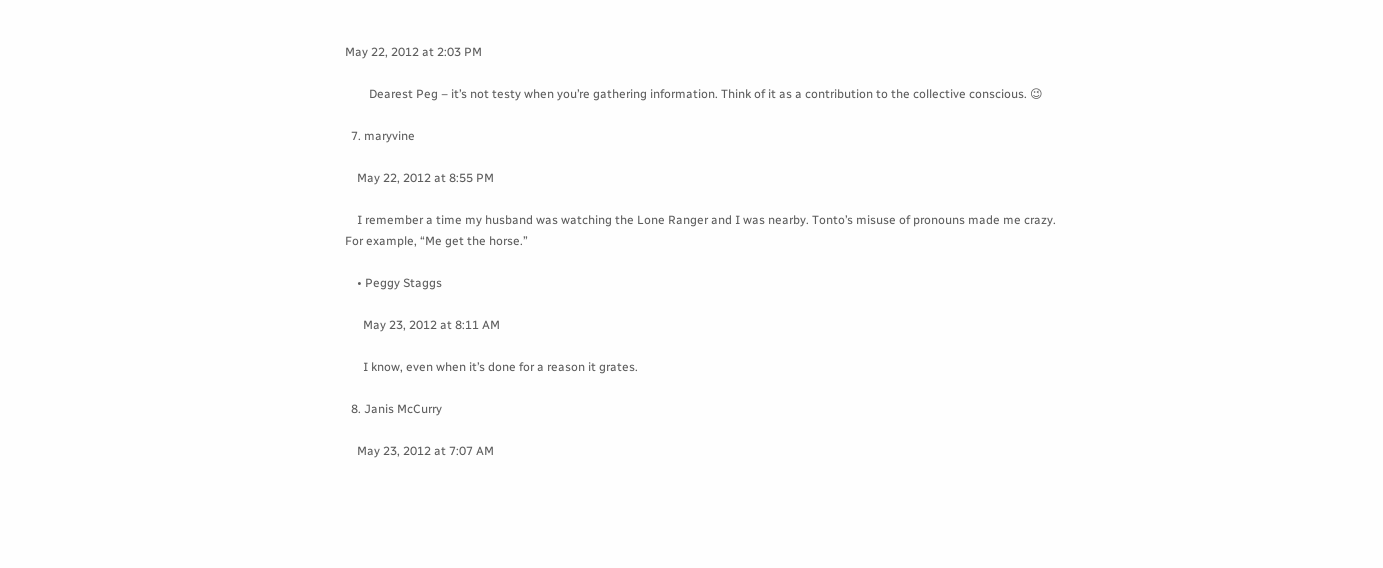May 22, 2012 at 2:03 PM

        Dearest Peg – it’s not testy when you’re gathering information. Think of it as a contribution to the collective conscious. 😉

  7. maryvine

    May 22, 2012 at 8:55 PM

    I remember a time my husband was watching the Lone Ranger and I was nearby. Tonto’s misuse of pronouns made me crazy. For example, “Me get the horse.”

    • Peggy Staggs

      May 23, 2012 at 8:11 AM

      I know, even when it’s done for a reason it grates.

  8. Janis McCurry

    May 23, 2012 at 7:07 AM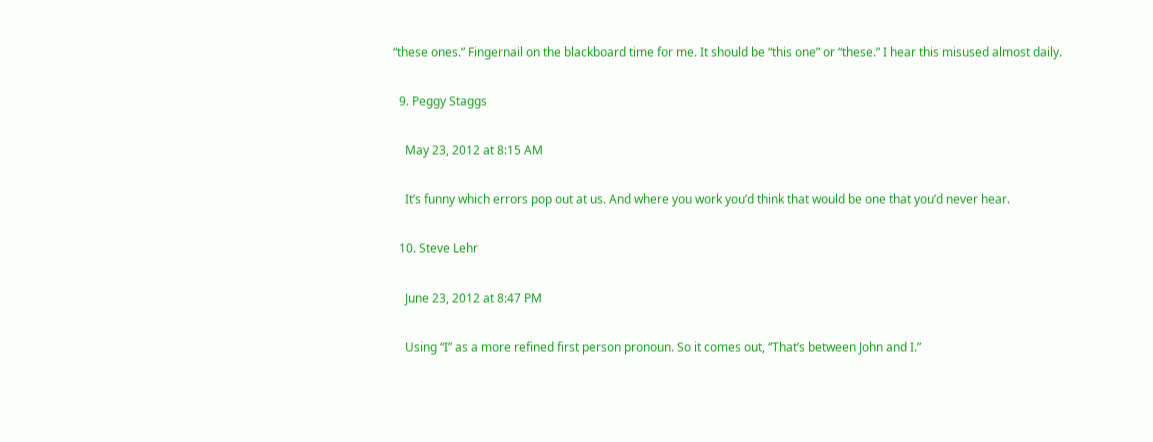“these ones.” Fingernail on the blackboard time for me. It should be “this one” or “these.” I hear this misused almost daily.

  9. Peggy Staggs

    May 23, 2012 at 8:15 AM

    It’s funny which errors pop out at us. And where you work you’d think that would be one that you’d never hear.

  10. Steve Lehr

    June 23, 2012 at 8:47 PM

    Using “I” as a more refined first person pronoun. So it comes out, “That’s between John and I.”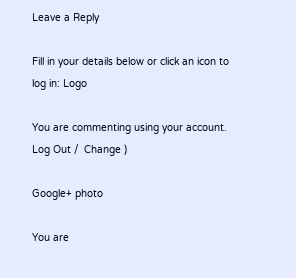Leave a Reply

Fill in your details below or click an icon to log in: Logo

You are commenting using your account. Log Out /  Change )

Google+ photo

You are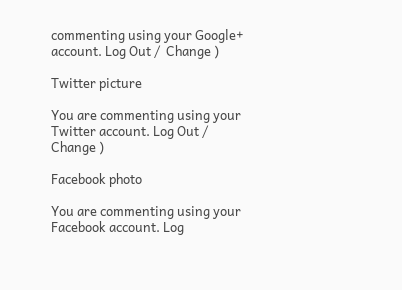commenting using your Google+ account. Log Out /  Change )

Twitter picture

You are commenting using your Twitter account. Log Out /  Change )

Facebook photo

You are commenting using your Facebook account. Log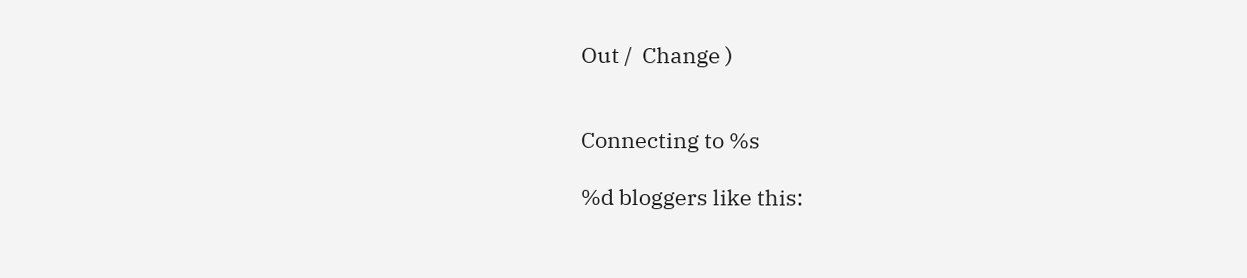Out /  Change )


Connecting to %s

%d bloggers like this: